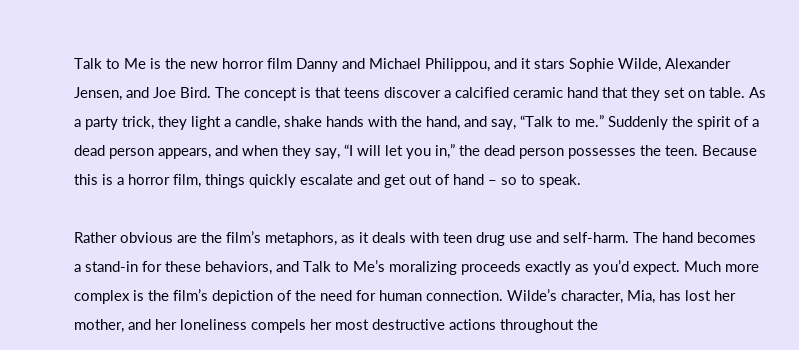Talk to Me is the new horror film Danny and Michael Philippou, and it stars Sophie Wilde, Alexander Jensen, and Joe Bird. The concept is that teens discover a calcified ceramic hand that they set on table. As a party trick, they light a candle, shake hands with the hand, and say, “Talk to me.” Suddenly the spirit of a dead person appears, and when they say, “I will let you in,” the dead person possesses the teen. Because this is a horror film, things quickly escalate and get out of hand – so to speak.

Rather obvious are the film’s metaphors, as it deals with teen drug use and self-harm. The hand becomes a stand-in for these behaviors, and Talk to Me’s moralizing proceeds exactly as you’d expect. Much more complex is the film’s depiction of the need for human connection. Wilde’s character, Mia, has lost her mother, and her loneliness compels her most destructive actions throughout the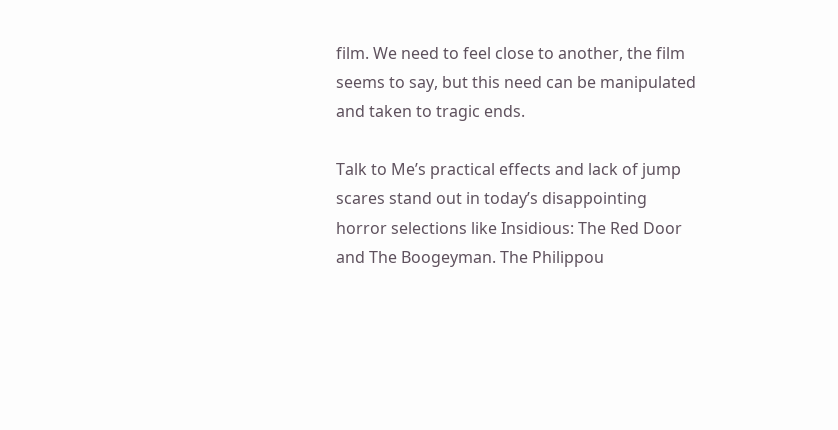film. We need to feel close to another, the film seems to say, but this need can be manipulated and taken to tragic ends.

Talk to Me’s practical effects and lack of jump scares stand out in today’s disappointing horror selections like Insidious: The Red Door and The Boogeyman. The Philippou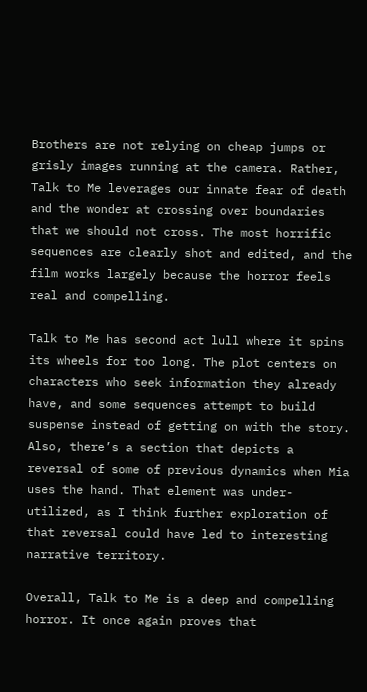Brothers are not relying on cheap jumps or grisly images running at the camera. Rather, Talk to Me leverages our innate fear of death and the wonder at crossing over boundaries that we should not cross. The most horrific sequences are clearly shot and edited, and the film works largely because the horror feels real and compelling.

Talk to Me has second act lull where it spins its wheels for too long. The plot centers on characters who seek information they already have, and some sequences attempt to build suspense instead of getting on with the story. Also, there’s a section that depicts a reversal of some of previous dynamics when Mia uses the hand. That element was under-utilized, as I think further exploration of that reversal could have led to interesting narrative territory.

Overall, Talk to Me is a deep and compelling horror. It once again proves that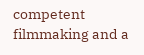competent filmmaking and a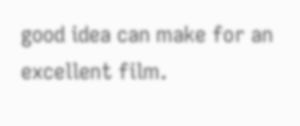good idea can make for an excellent film.